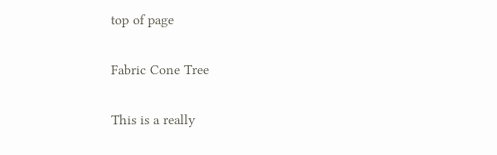top of page

Fabric Cone Tree

This is a really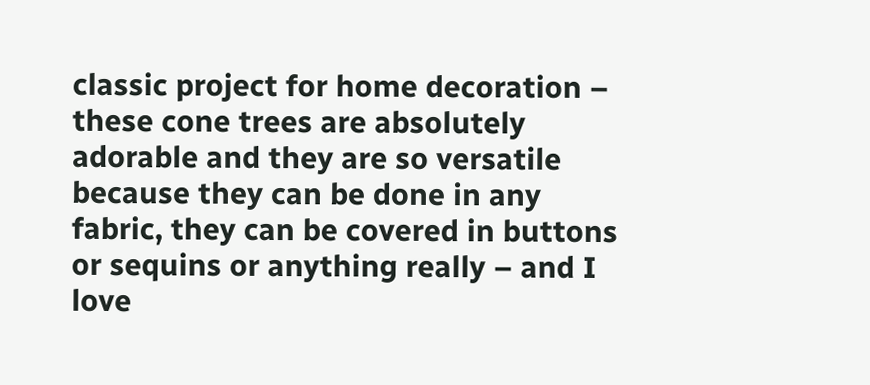classic project for home decoration – these cone trees are absolutely adorable and they are so versatile because they can be done in any fabric, they can be covered in buttons or sequins or anything really – and I love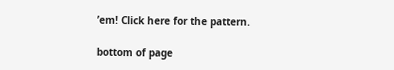’em! Click here for the pattern.

bottom of page